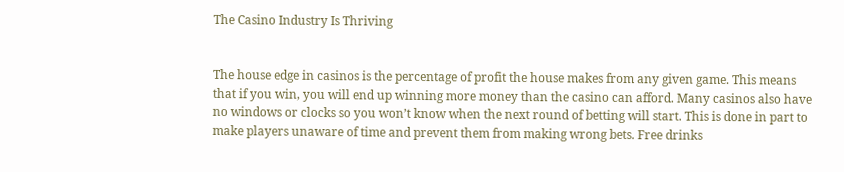The Casino Industry Is Thriving


The house edge in casinos is the percentage of profit the house makes from any given game. This means that if you win, you will end up winning more money than the casino can afford. Many casinos also have no windows or clocks so you won’t know when the next round of betting will start. This is done in part to make players unaware of time and prevent them from making wrong bets. Free drinks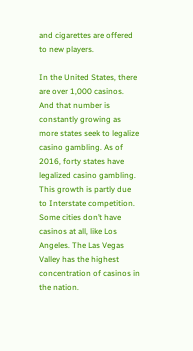and cigarettes are offered to new players.

In the United States, there are over 1,000 casinos. And that number is constantly growing as more states seek to legalize casino gambling. As of 2016, forty states have legalized casino gambling. This growth is partly due to Interstate competition. Some cities don’t have casinos at all, like Los Angeles. The Las Vegas Valley has the highest concentration of casinos in the nation.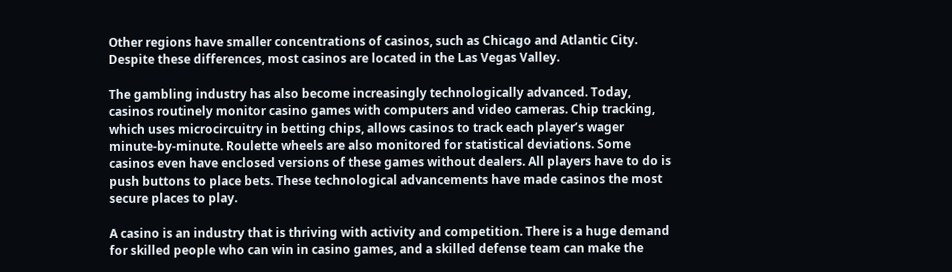Other regions have smaller concentrations of casinos, such as Chicago and Atlantic City. Despite these differences, most casinos are located in the Las Vegas Valley.

The gambling industry has also become increasingly technologically advanced. Today, casinos routinely monitor casino games with computers and video cameras. Chip tracking, which uses microcircuitry in betting chips, allows casinos to track each player’s wager minute-by-minute. Roulette wheels are also monitored for statistical deviations. Some casinos even have enclosed versions of these games without dealers. All players have to do is push buttons to place bets. These technological advancements have made casinos the most secure places to play.

A casino is an industry that is thriving with activity and competition. There is a huge demand for skilled people who can win in casino games, and a skilled defense team can make the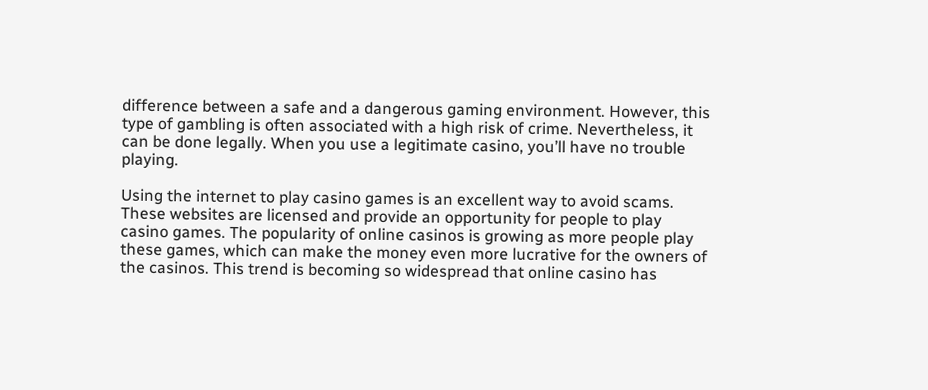difference between a safe and a dangerous gaming environment. However, this type of gambling is often associated with a high risk of crime. Nevertheless, it can be done legally. When you use a legitimate casino, you’ll have no trouble playing.

Using the internet to play casino games is an excellent way to avoid scams. These websites are licensed and provide an opportunity for people to play casino games. The popularity of online casinos is growing as more people play these games, which can make the money even more lucrative for the owners of the casinos. This trend is becoming so widespread that online casino has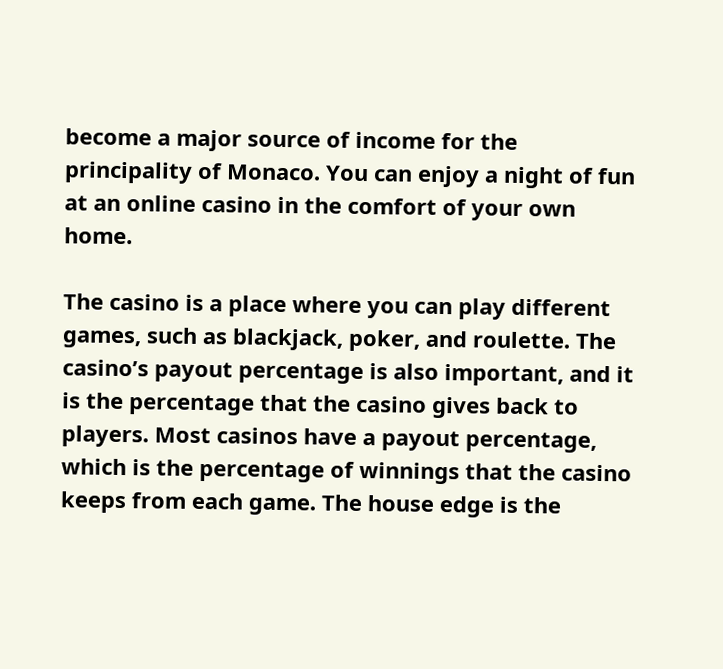become a major source of income for the principality of Monaco. You can enjoy a night of fun at an online casino in the comfort of your own home.

The casino is a place where you can play different games, such as blackjack, poker, and roulette. The casino’s payout percentage is also important, and it is the percentage that the casino gives back to players. Most casinos have a payout percentage, which is the percentage of winnings that the casino keeps from each game. The house edge is the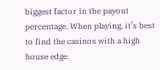biggest factor in the payout percentage. When playing, it’s best to find the casinos with a high house edge.